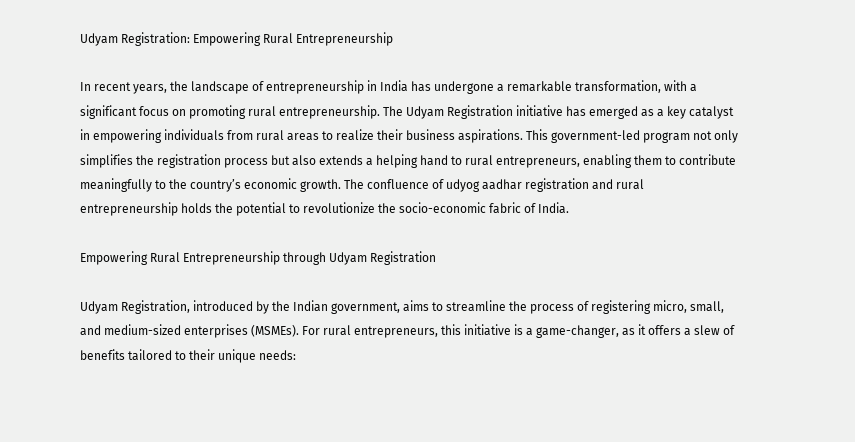Udyam Registration: Empowering Rural Entrepreneurship

In recent years, the landscape of entrepreneurship in India has undergone a remarkable transformation, with a significant focus on promoting rural entrepreneurship. The Udyam Registration initiative has emerged as a key catalyst in empowering individuals from rural areas to realize their business aspirations. This government-led program not only simplifies the registration process but also extends a helping hand to rural entrepreneurs, enabling them to contribute meaningfully to the country’s economic growth. The confluence of udyog aadhar registration and rural entrepreneurship holds the potential to revolutionize the socio-economic fabric of India.

Empowering Rural Entrepreneurship through Udyam Registration

Udyam Registration, introduced by the Indian government, aims to streamline the process of registering micro, small, and medium-sized enterprises (MSMEs). For rural entrepreneurs, this initiative is a game-changer, as it offers a slew of benefits tailored to their unique needs: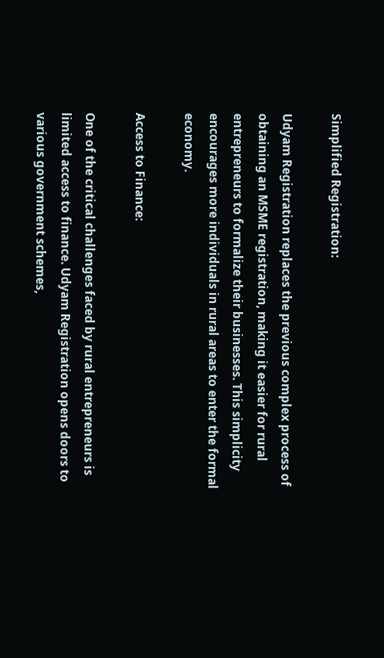Simplified Registration:

Udyam Registration replaces the previous complex process of obtaining an MSME registration, making it easier for rural entrepreneurs to formalize their businesses. This simplicity encourages more individuals in rural areas to enter the formal economy.

Access to Finance:

One of the critical challenges faced by rural entrepreneurs is limited access to finance. Udyam Registration opens doors to various government schemes,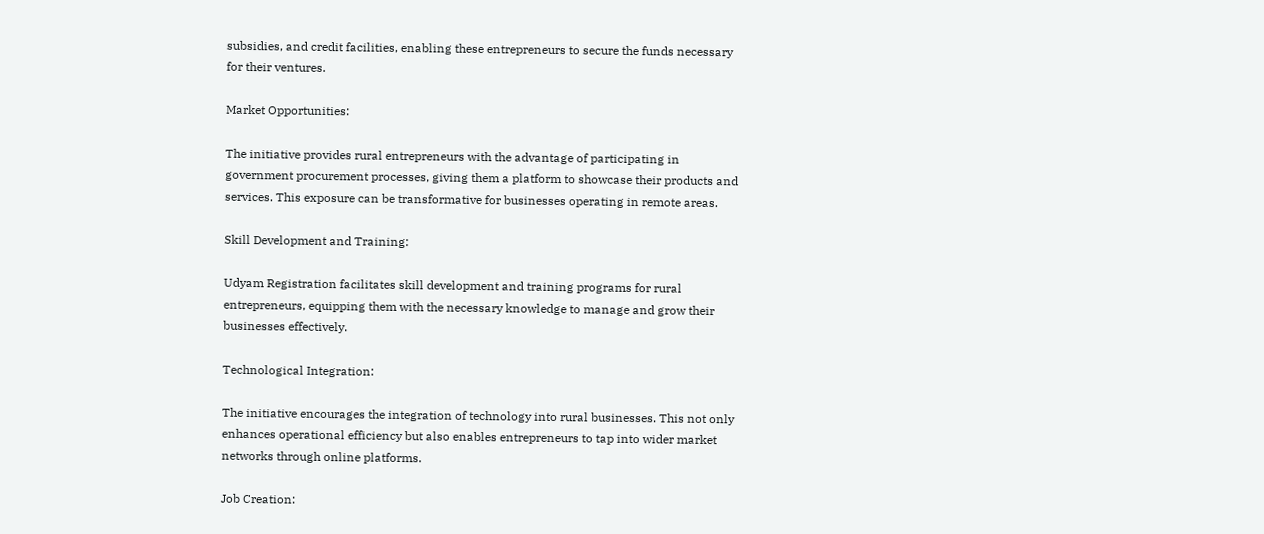subsidies, and credit facilities, enabling these entrepreneurs to secure the funds necessary for their ventures.

Market Opportunities:

The initiative provides rural entrepreneurs with the advantage of participating in government procurement processes, giving them a platform to showcase their products and services. This exposure can be transformative for businesses operating in remote areas.

Skill Development and Training:

Udyam Registration facilitates skill development and training programs for rural entrepreneurs, equipping them with the necessary knowledge to manage and grow their businesses effectively.

Technological Integration:

The initiative encourages the integration of technology into rural businesses. This not only enhances operational efficiency but also enables entrepreneurs to tap into wider market networks through online platforms.

Job Creation: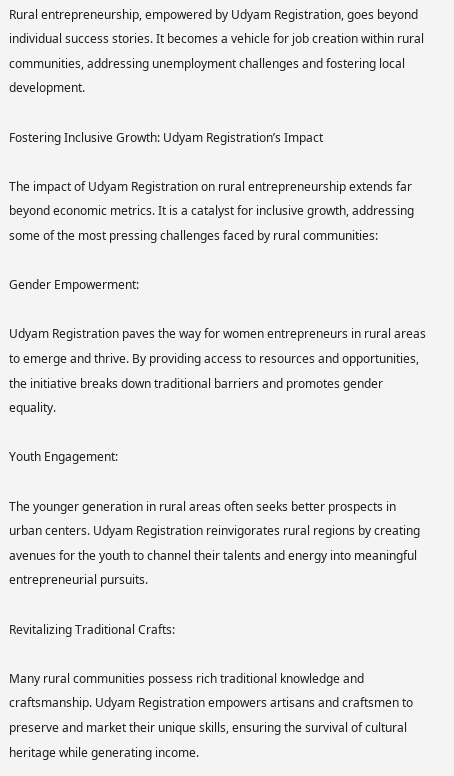Rural entrepreneurship, empowered by Udyam Registration, goes beyond individual success stories. It becomes a vehicle for job creation within rural communities, addressing unemployment challenges and fostering local development.

Fostering Inclusive Growth: Udyam Registration’s Impact

The impact of Udyam Registration on rural entrepreneurship extends far beyond economic metrics. It is a catalyst for inclusive growth, addressing some of the most pressing challenges faced by rural communities:

Gender Empowerment:

Udyam Registration paves the way for women entrepreneurs in rural areas to emerge and thrive. By providing access to resources and opportunities, the initiative breaks down traditional barriers and promotes gender equality.

Youth Engagement:

The younger generation in rural areas often seeks better prospects in urban centers. Udyam Registration reinvigorates rural regions by creating avenues for the youth to channel their talents and energy into meaningful entrepreneurial pursuits.

Revitalizing Traditional Crafts:

Many rural communities possess rich traditional knowledge and craftsmanship. Udyam Registration empowers artisans and craftsmen to preserve and market their unique skills, ensuring the survival of cultural heritage while generating income.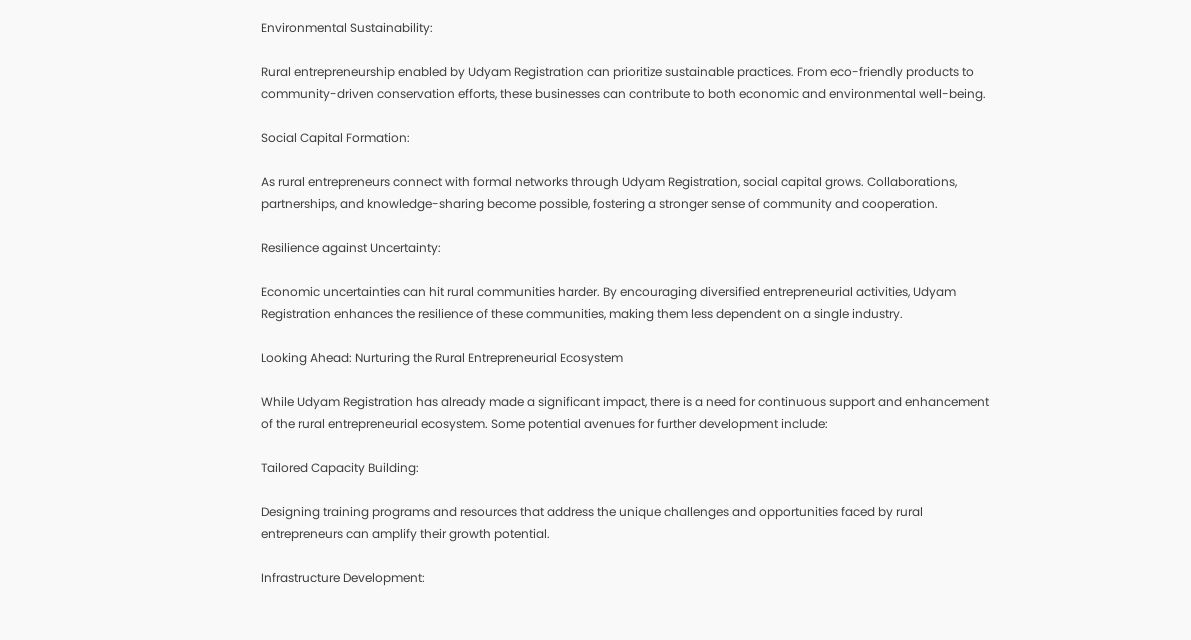Environmental Sustainability:

Rural entrepreneurship enabled by Udyam Registration can prioritize sustainable practices. From eco-friendly products to community-driven conservation efforts, these businesses can contribute to both economic and environmental well-being.

Social Capital Formation:

As rural entrepreneurs connect with formal networks through Udyam Registration, social capital grows. Collaborations, partnerships, and knowledge-sharing become possible, fostering a stronger sense of community and cooperation.

Resilience against Uncertainty:

Economic uncertainties can hit rural communities harder. By encouraging diversified entrepreneurial activities, Udyam Registration enhances the resilience of these communities, making them less dependent on a single industry.

Looking Ahead: Nurturing the Rural Entrepreneurial Ecosystem

While Udyam Registration has already made a significant impact, there is a need for continuous support and enhancement of the rural entrepreneurial ecosystem. Some potential avenues for further development include:

Tailored Capacity Building:

Designing training programs and resources that address the unique challenges and opportunities faced by rural entrepreneurs can amplify their growth potential.

Infrastructure Development: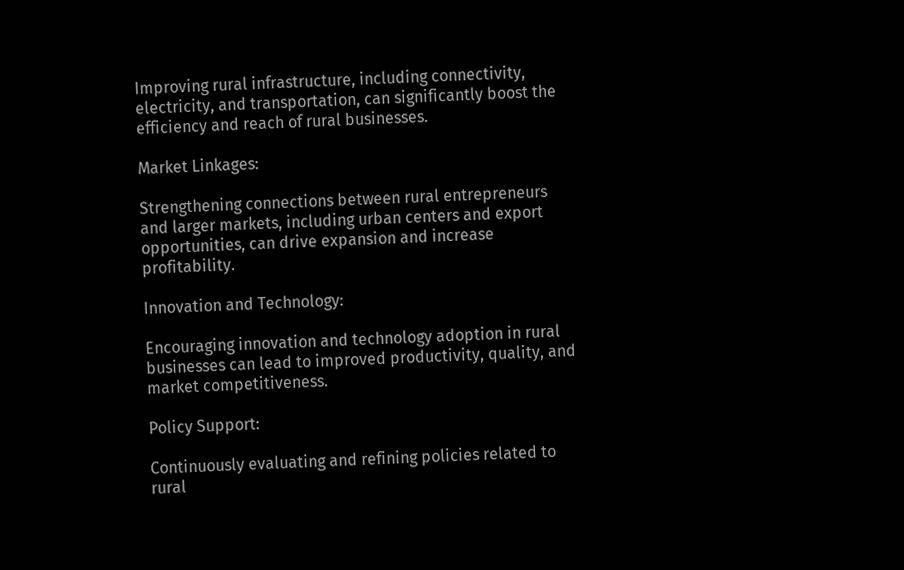Improving rural infrastructure, including connectivity, electricity, and transportation, can significantly boost the efficiency and reach of rural businesses.

Market Linkages:

Strengthening connections between rural entrepreneurs and larger markets, including urban centers and export opportunities, can drive expansion and increase profitability.

Innovation and Technology:

Encouraging innovation and technology adoption in rural businesses can lead to improved productivity, quality, and market competitiveness.

Policy Support:

Continuously evaluating and refining policies related to rural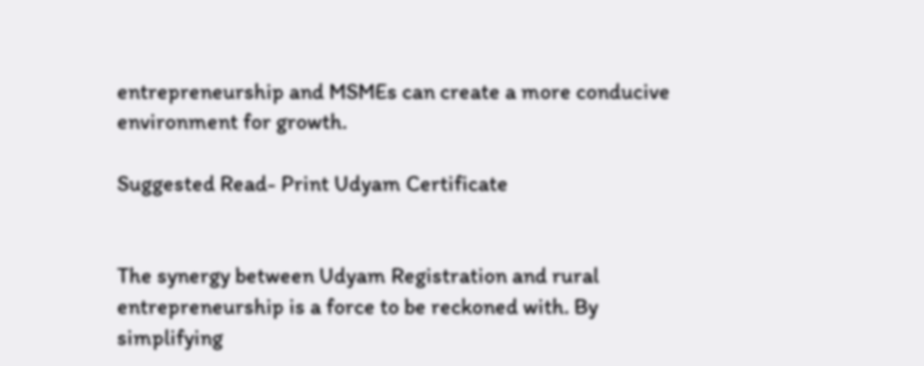entrepreneurship and MSMEs can create a more conducive environment for growth.

Suggested Read- Print Udyam Certificate


The synergy between Udyam Registration and rural entrepreneurship is a force to be reckoned with. By simplifying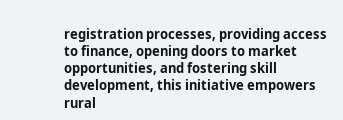registration processes, providing access to finance, opening doors to market opportunities, and fostering skill development, this initiative empowers rural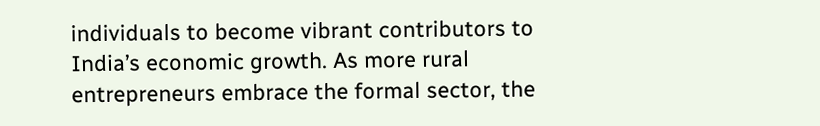individuals to become vibrant contributors to India’s economic growth. As more rural entrepreneurs embrace the formal sector, the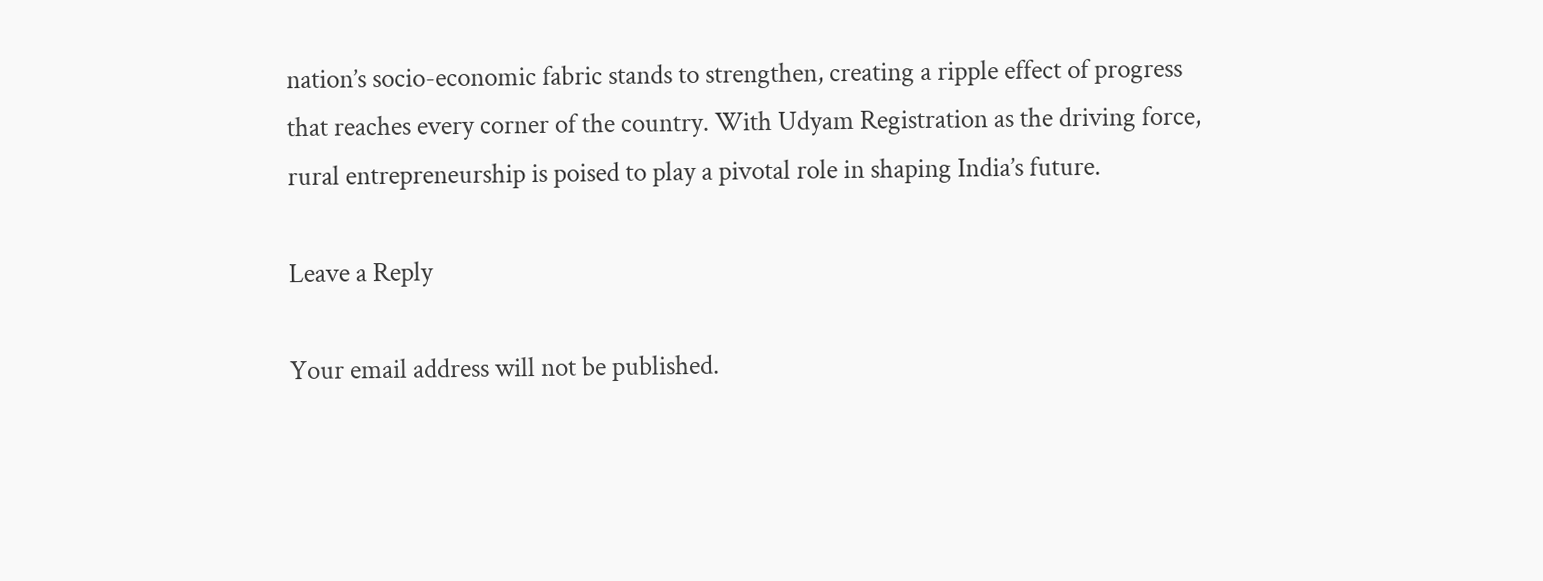nation’s socio-economic fabric stands to strengthen, creating a ripple effect of progress that reaches every corner of the country. With Udyam Registration as the driving force, rural entrepreneurship is poised to play a pivotal role in shaping India’s future.

Leave a Reply

Your email address will not be published.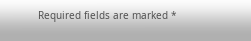Required fields are marked *